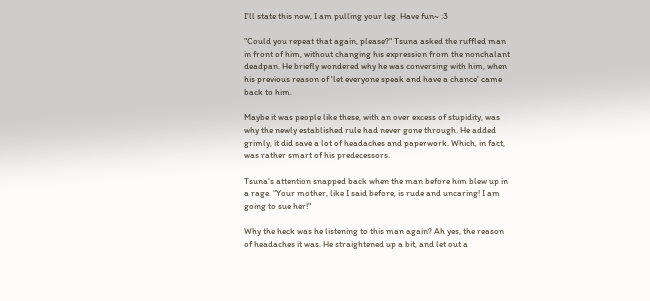I'll state this now, I am pulling your leg. Have fun~ :3

"Could you repeat that again, please?" Tsuna asked the ruffled man in front of him, without changing his expression from the nonchalant deadpan. He briefly wondered why he was conversing with him, when his previous reason of 'let everyone speak and have a chance' came back to him.

Maybe it was people like these, with an over excess of stupidity, was why the newly established rule had never gone through. He added grimly, it did save a lot of headaches and paperwork. Which, in fact, was rather smart of his predecessors.

Tsuna's attention snapped back when the man before him blew up in a rage. "Your mother, like I said before, is rude and uncaring! I am going to sue her!"

Why the heck was he listening to this man again? Ah yes, the reason of headaches it was. He straightened up a bit, and let out a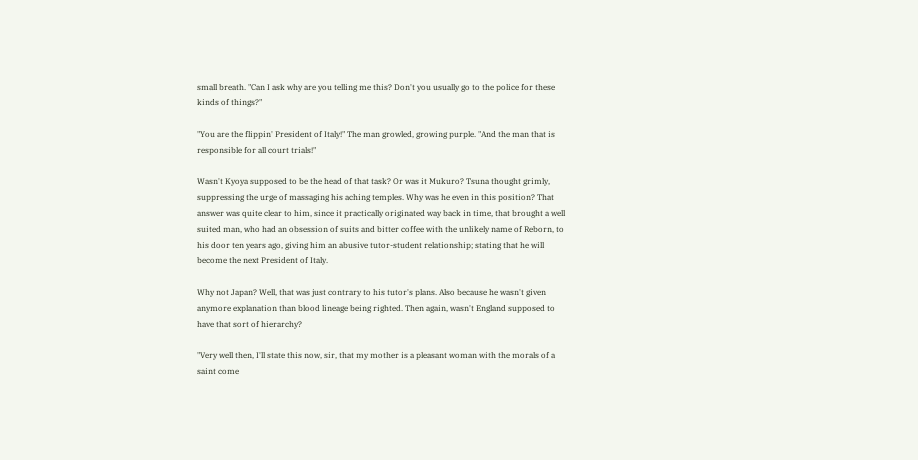small breath. "Can I ask why are you telling me this? Don't you usually go to the police for these kinds of things?"

"You are the flippin' President of Italy!" The man growled, growing purple. "And the man that is responsible for all court trials!"

Wasn't Kyoya supposed to be the head of that task? Or was it Mukuro? Tsuna thought grimly, suppressing the urge of massaging his aching temples. Why was he even in this position? That answer was quite clear to him, since it practically originated way back in time, that brought a well suited man, who had an obsession of suits and bitter coffee with the unlikely name of Reborn, to his door ten years ago, giving him an abusive tutor-student relationship; stating that he will become the next President of Italy.

Why not Japan? Well, that was just contrary to his tutor's plans. Also because he wasn't given anymore explanation than blood lineage being righted. Then again, wasn't England supposed to have that sort of hierarchy?

"Very well then, I'll state this now, sir, that my mother is a pleasant woman with the morals of a saint come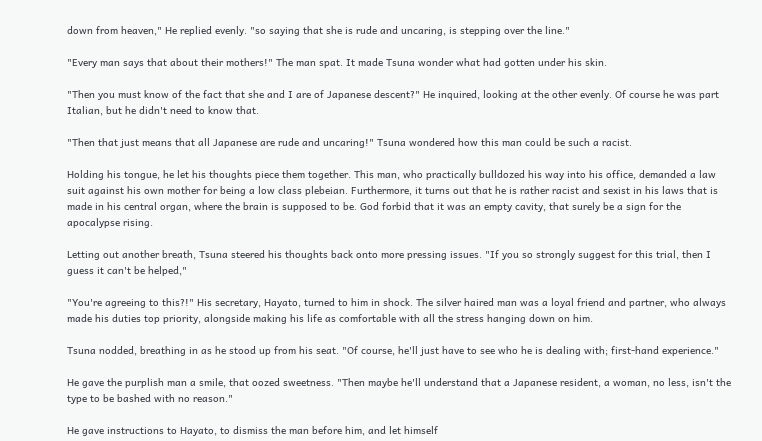down from heaven," He replied evenly. "so saying that she is rude and uncaring, is stepping over the line."

"Every man says that about their mothers!" The man spat. It made Tsuna wonder what had gotten under his skin.

"Then you must know of the fact that she and I are of Japanese descent?" He inquired, looking at the other evenly. Of course he was part Italian, but he didn't need to know that.

"Then that just means that all Japanese are rude and uncaring!" Tsuna wondered how this man could be such a racist.

Holding his tongue, he let his thoughts piece them together. This man, who practically bulldozed his way into his office, demanded a law suit against his own mother for being a low class plebeian. Furthermore, it turns out that he is rather racist and sexist in his laws that is made in his central organ, where the brain is supposed to be. God forbid that it was an empty cavity, that surely be a sign for the apocalypse rising.

Letting out another breath, Tsuna steered his thoughts back onto more pressing issues. "If you so strongly suggest for this trial, then I guess it can't be helped,"

"You're agreeing to this?!" His secretary, Hayato, turned to him in shock. The silver haired man was a loyal friend and partner, who always made his duties top priority, alongside making his life as comfortable with all the stress hanging down on him.

Tsuna nodded, breathing in as he stood up from his seat. "Of course, he'll just have to see who he is dealing with; first-hand experience."

He gave the purplish man a smile, that oozed sweetness. "Then maybe he'll understand that a Japanese resident, a woman, no less, isn't the type to be bashed with no reason."

He gave instructions to Hayato, to dismiss the man before him, and let himself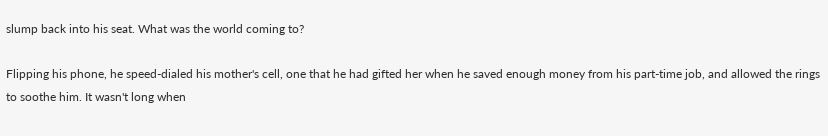slump back into his seat. What was the world coming to?

Flipping his phone, he speed-dialed his mother's cell, one that he had gifted her when he saved enough money from his part-time job, and allowed the rings to soothe him. It wasn't long when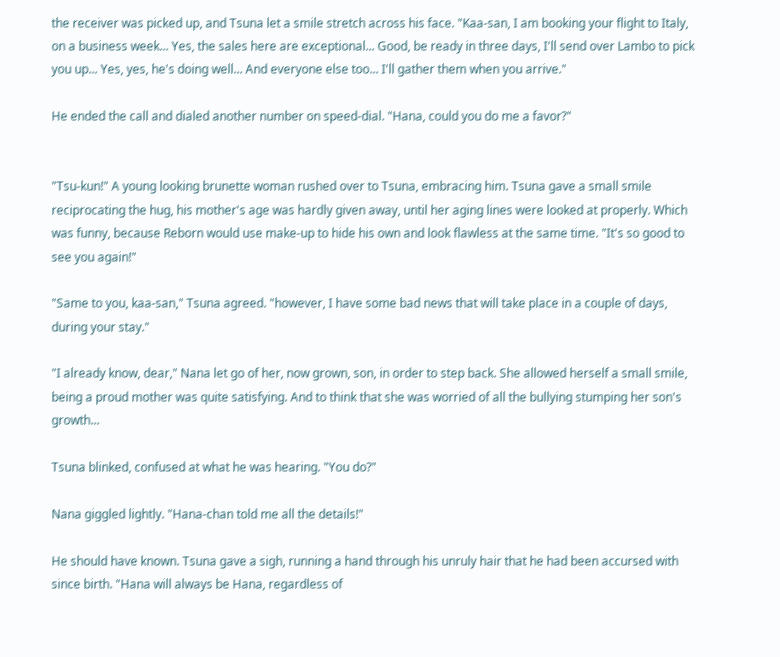the receiver was picked up, and Tsuna let a smile stretch across his face. "Kaa-san, I am booking your flight to Italy, on a business week... Yes, the sales here are exceptional... Good, be ready in three days, I'll send over Lambo to pick you up... Yes, yes, he's doing well... And everyone else too... I'll gather them when you arrive."

He ended the call and dialed another number on speed-dial. "Hana, could you do me a favor?"


"Tsu-kun!" A young looking brunette woman rushed over to Tsuna, embracing him. Tsuna gave a small smile reciprocating the hug, his mother's age was hardly given away, until her aging lines were looked at properly. Which was funny, because Reborn would use make-up to hide his own and look flawless at the same time. "It's so good to see you again!"

"Same to you, kaa-san," Tsuna agreed. "however, I have some bad news that will take place in a couple of days, during your stay."

"I already know, dear," Nana let go of her, now grown, son, in order to step back. She allowed herself a small smile, being a proud mother was quite satisfying. And to think that she was worried of all the bullying stumping her son's growth...

Tsuna blinked, confused at what he was hearing. "You do?"

Nana giggled lightly. "Hana-chan told me all the details!"

He should have known. Tsuna gave a sigh, running a hand through his unruly hair that he had been accursed with since birth. "Hana will always be Hana, regardless of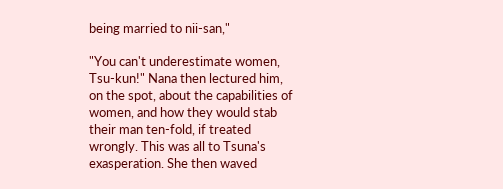being married to nii-san,"

"You can't underestimate women, Tsu-kun!" Nana then lectured him, on the spot, about the capabilities of women, and how they would stab their man ten-fold, if treated wrongly. This was all to Tsuna's exasperation. She then waved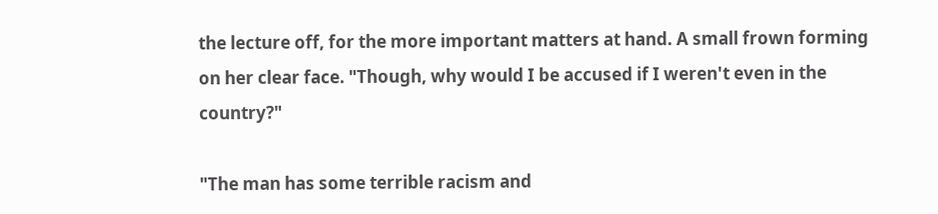the lecture off, for the more important matters at hand. A small frown forming on her clear face. "Though, why would I be accused if I weren't even in the country?"

"The man has some terrible racism and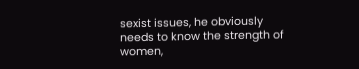sexist issues, he obviously needs to know the strength of women,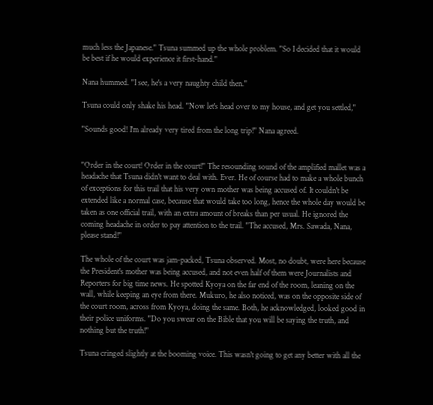much less the Japanese." Tsuna summed up the whole problem. "So I decided that it would be best if he would experience it first-hand."

Nana hummed. "I see, he's a very naughty child then."

Tsuna could only shake his head. "Now let's head over to my house, and get you settled,"

"Sounds good! I'm already very tired from the long trip!" Nana agreed.


"Order in the court! Order in the court!" The resounding sound of the amplified mallet was a headache that Tsuna didn't want to deal with. Ever. He of course had to make a whole bunch of exceptions for this trail that his very own mother was being accused of. It couldn't be extended like a normal case, because that would take too long, hence the whole day would be taken as one official trail, with an extra amount of breaks than per usual. He ignored the coming headache in order to pay attention to the trail. "The accused, Mrs. Sawada, Nana, please stand!"

The whole of the court was jam-packed, Tsuna observed. Most, no doubt, were here because the President's mother was being accused, and not even half of them were Journalists and Reporters for big time news. He spotted Kyoya on the far end of the room, leaning on the wall, while keeping an eye from there. Mukuro, he also noticed, was on the opposite side of the court room, across from Kyoya, doing the same. Both, he acknowledged, looked good in their police uniforms. "Do you swear on the Bible that you will be saying the truth, and nothing but the truth!"

Tsuna cringed slightly at the booming voice. This wasn't going to get any better with all the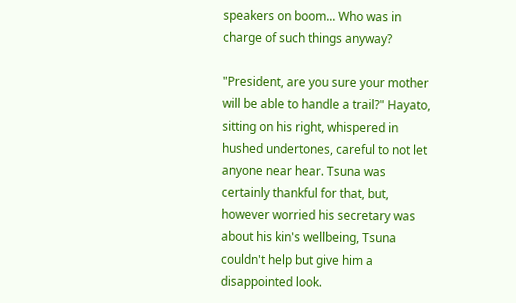speakers on boom... Who was in charge of such things anyway?

"President, are you sure your mother will be able to handle a trail?" Hayato, sitting on his right, whispered in hushed undertones, careful to not let anyone near hear. Tsuna was certainly thankful for that, but, however worried his secretary was about his kin's wellbeing, Tsuna couldn't help but give him a disappointed look.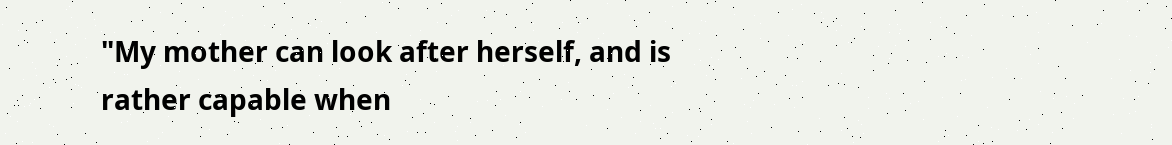"My mother can look after herself, and is rather capable when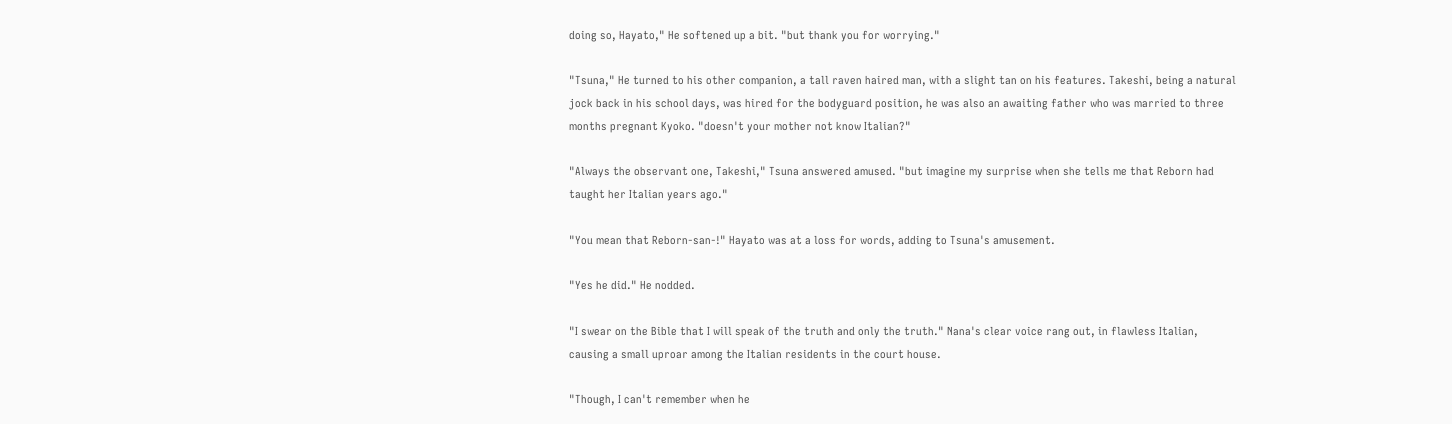doing so, Hayato," He softened up a bit. "but thank you for worrying."

"Tsuna," He turned to his other companion, a tall raven haired man, with a slight tan on his features. Takeshi, being a natural jock back in his school days, was hired for the bodyguard position, he was also an awaiting father who was married to three months pregnant Kyoko. "doesn't your mother not know Italian?"

"Always the observant one, Takeshi," Tsuna answered amused. "but imagine my surprise when she tells me that Reborn had taught her Italian years ago."

"You mean that Reborn-san-!" Hayato was at a loss for words, adding to Tsuna's amusement.

"Yes he did." He nodded.

"I swear on the Bible that I will speak of the truth and only the truth." Nana's clear voice rang out, in flawless Italian, causing a small uproar among the Italian residents in the court house.

"Though, I can't remember when he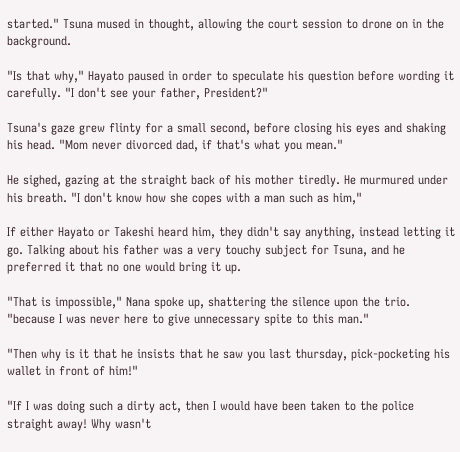started." Tsuna mused in thought, allowing the court session to drone on in the background.

"Is that why," Hayato paused in order to speculate his question before wording it carefully. "I don't see your father, President?"

Tsuna's gaze grew flinty for a small second, before closing his eyes and shaking his head. "Mom never divorced dad, if that's what you mean."

He sighed, gazing at the straight back of his mother tiredly. He murmured under his breath. "I don't know how she copes with a man such as him,"

If either Hayato or Takeshi heard him, they didn't say anything, instead letting it go. Talking about his father was a very touchy subject for Tsuna, and he preferred it that no one would bring it up.

"That is impossible," Nana spoke up, shattering the silence upon the trio. "because I was never here to give unnecessary spite to this man."

"Then why is it that he insists that he saw you last thursday, pick-pocketing his wallet in front of him!"

"If I was doing such a dirty act, then I would have been taken to the police straight away! Why wasn't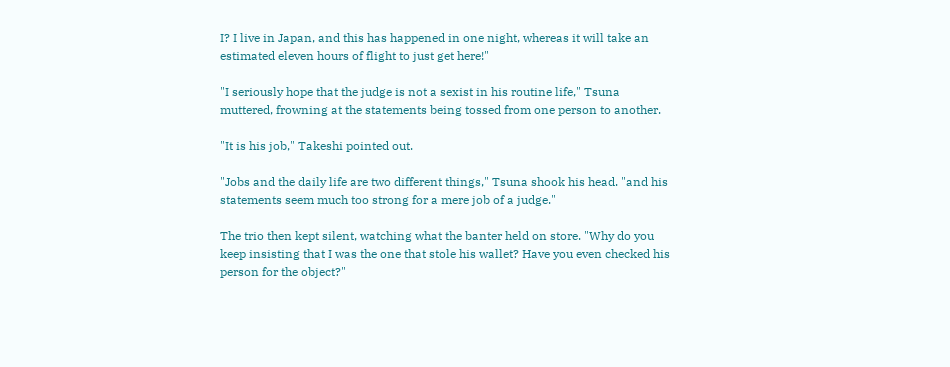I? I live in Japan, and this has happened in one night, whereas it will take an estimated eleven hours of flight to just get here!"

"I seriously hope that the judge is not a sexist in his routine life," Tsuna muttered, frowning at the statements being tossed from one person to another.

"It is his job," Takeshi pointed out.

"Jobs and the daily life are two different things," Tsuna shook his head. "and his statements seem much too strong for a mere job of a judge."

The trio then kept silent, watching what the banter held on store. "Why do you keep insisting that I was the one that stole his wallet? Have you even checked his person for the object?"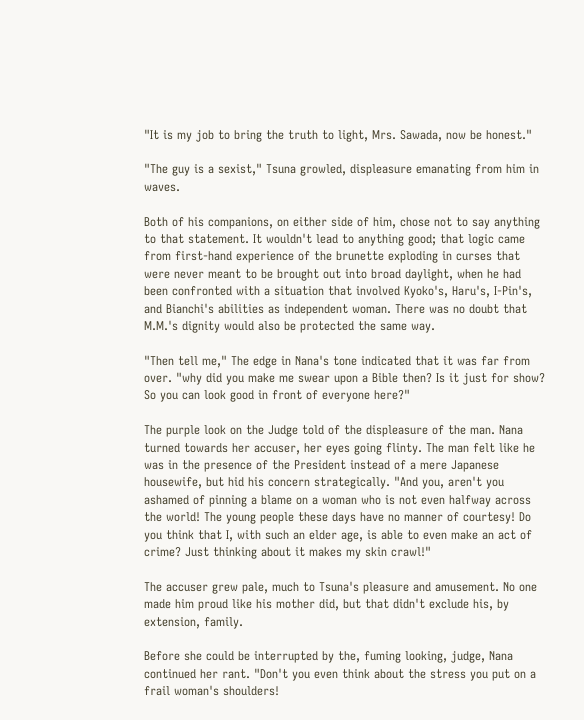"It is my job to bring the truth to light, Mrs. Sawada, now be honest."

"The guy is a sexist," Tsuna growled, displeasure emanating from him in waves.

Both of his companions, on either side of him, chose not to say anything to that statement. It wouldn't lead to anything good; that logic came from first-hand experience of the brunette exploding in curses that were never meant to be brought out into broad daylight, when he had been confronted with a situation that involved Kyoko's, Haru's, I-Pin's, and Bianchi's abilities as independent woman. There was no doubt that M.M.'s dignity would also be protected the same way.

"Then tell me," The edge in Nana's tone indicated that it was far from over. "why did you make me swear upon a Bible then? Is it just for show? So you can look good in front of everyone here?"

The purple look on the Judge told of the displeasure of the man. Nana turned towards her accuser, her eyes going flinty. The man felt like he was in the presence of the President instead of a mere Japanese housewife, but hid his concern strategically. "And you, aren't you ashamed of pinning a blame on a woman who is not even halfway across the world! The young people these days have no manner of courtesy! Do you think that I, with such an elder age, is able to even make an act of crime? Just thinking about it makes my skin crawl!"

The accuser grew pale, much to Tsuna's pleasure and amusement. No one made him proud like his mother did, but that didn't exclude his, by extension, family.

Before she could be interrupted by the, fuming looking, judge, Nana continued her rant. "Don't you even think about the stress you put on a frail woman's shoulders!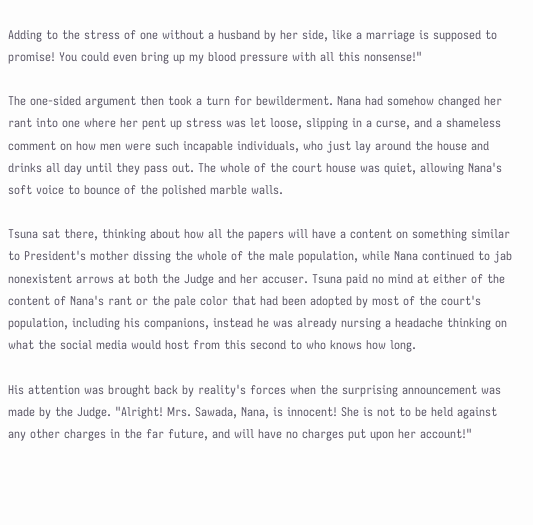Adding to the stress of one without a husband by her side, like a marriage is supposed to promise! You could even bring up my blood pressure with all this nonsense!"

The one-sided argument then took a turn for bewilderment. Nana had somehow changed her rant into one where her pent up stress was let loose, slipping in a curse, and a shameless comment on how men were such incapable individuals, who just lay around the house and drinks all day until they pass out. The whole of the court house was quiet, allowing Nana's soft voice to bounce of the polished marble walls.

Tsuna sat there, thinking about how all the papers will have a content on something similar to President's mother dissing the whole of the male population, while Nana continued to jab nonexistent arrows at both the Judge and her accuser. Tsuna paid no mind at either of the content of Nana's rant or the pale color that had been adopted by most of the court's population, including his companions, instead he was already nursing a headache thinking on what the social media would host from this second to who knows how long.

His attention was brought back by reality's forces when the surprising announcement was made by the Judge. "Alright! Mrs. Sawada, Nana, is innocent! She is not to be held against any other charges in the far future, and will have no charges put upon her account!"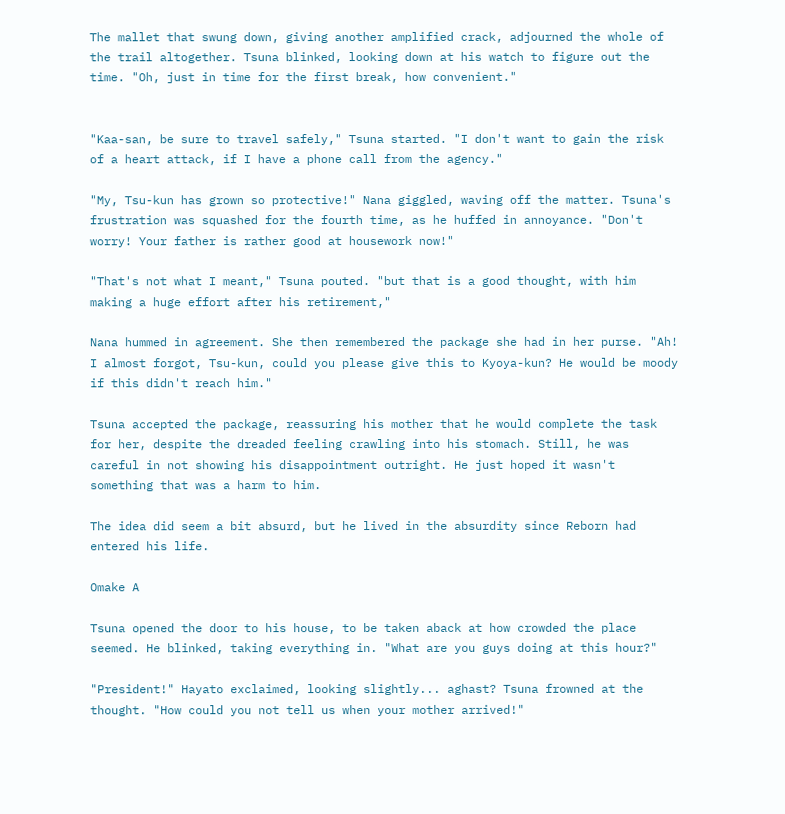The mallet that swung down, giving another amplified crack, adjourned the whole of the trail altogether. Tsuna blinked, looking down at his watch to figure out the time. "Oh, just in time for the first break, how convenient."


"Kaa-san, be sure to travel safely," Tsuna started. "I don't want to gain the risk of a heart attack, if I have a phone call from the agency."

"My, Tsu-kun has grown so protective!" Nana giggled, waving off the matter. Tsuna's frustration was squashed for the fourth time, as he huffed in annoyance. "Don't worry! Your father is rather good at housework now!"

"That's not what I meant," Tsuna pouted. "but that is a good thought, with him making a huge effort after his retirement,"

Nana hummed in agreement. She then remembered the package she had in her purse. "Ah! I almost forgot, Tsu-kun, could you please give this to Kyoya-kun? He would be moody if this didn't reach him."

Tsuna accepted the package, reassuring his mother that he would complete the task for her, despite the dreaded feeling crawling into his stomach. Still, he was careful in not showing his disappointment outright. He just hoped it wasn't something that was a harm to him.

The idea did seem a bit absurd, but he lived in the absurdity since Reborn had entered his life.

Omake A

Tsuna opened the door to his house, to be taken aback at how crowded the place seemed. He blinked, taking everything in. "What are you guys doing at this hour?"

"President!" Hayato exclaimed, looking slightly... aghast? Tsuna frowned at the thought. "How could you not tell us when your mother arrived!"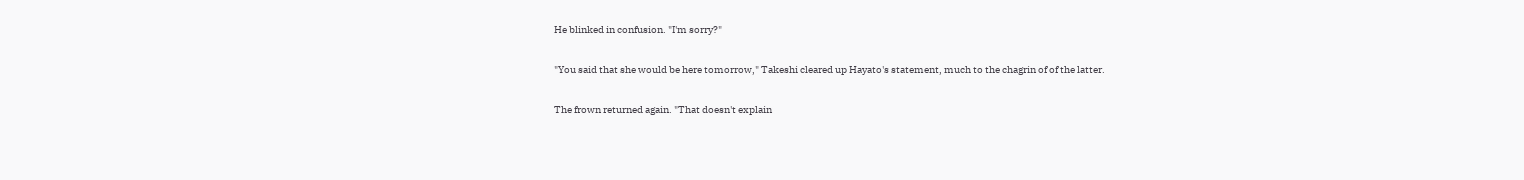He blinked in confusion. "I'm sorry?"

"You said that she would be here tomorrow," Takeshi cleared up Hayato's statement, much to the chagrin of of the latter.

The frown returned again. "That doesn't explain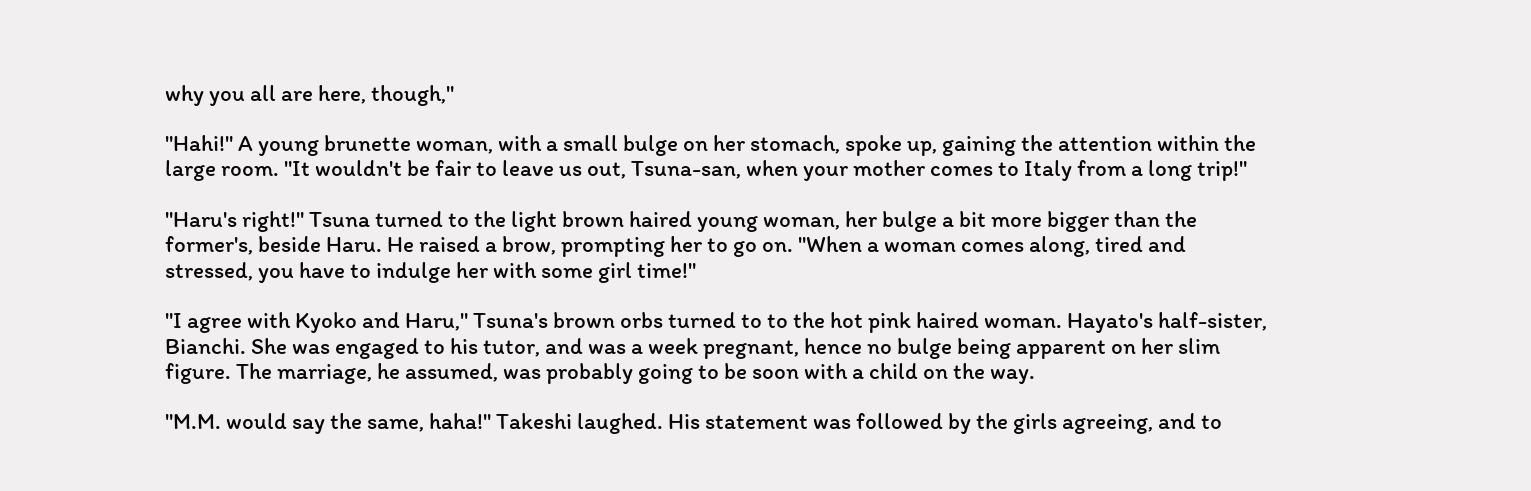why you all are here, though,"

"Hahi!" A young brunette woman, with a small bulge on her stomach, spoke up, gaining the attention within the large room. "It wouldn't be fair to leave us out, Tsuna-san, when your mother comes to Italy from a long trip!"

"Haru's right!" Tsuna turned to the light brown haired young woman, her bulge a bit more bigger than the former's, beside Haru. He raised a brow, prompting her to go on. "When a woman comes along, tired and stressed, you have to indulge her with some girl time!"

"I agree with Kyoko and Haru," Tsuna's brown orbs turned to to the hot pink haired woman. Hayato's half-sister, Bianchi. She was engaged to his tutor, and was a week pregnant, hence no bulge being apparent on her slim figure. The marriage, he assumed, was probably going to be soon with a child on the way.

"M.M. would say the same, haha!" Takeshi laughed. His statement was followed by the girls agreeing, and to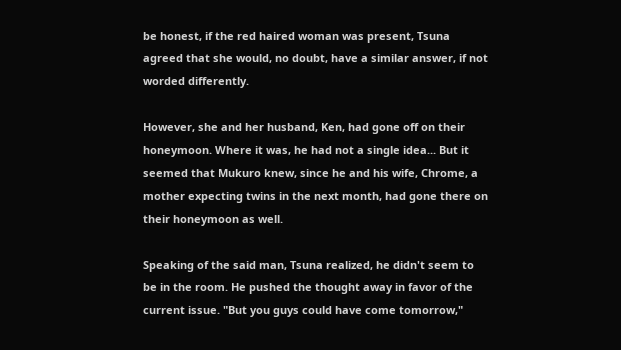be honest, if the red haired woman was present, Tsuna agreed that she would, no doubt, have a similar answer, if not worded differently.

However, she and her husband, Ken, had gone off on their honeymoon. Where it was, he had not a single idea... But it seemed that Mukuro knew, since he and his wife, Chrome, a mother expecting twins in the next month, had gone there on their honeymoon as well.

Speaking of the said man, Tsuna realized, he didn't seem to be in the room. He pushed the thought away in favor of the current issue. "But you guys could have come tomorrow,"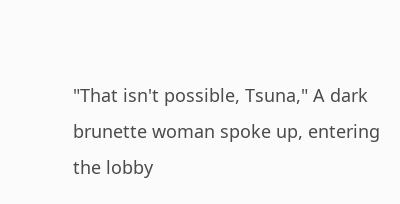"That isn't possible, Tsuna," A dark brunette woman spoke up, entering the lobby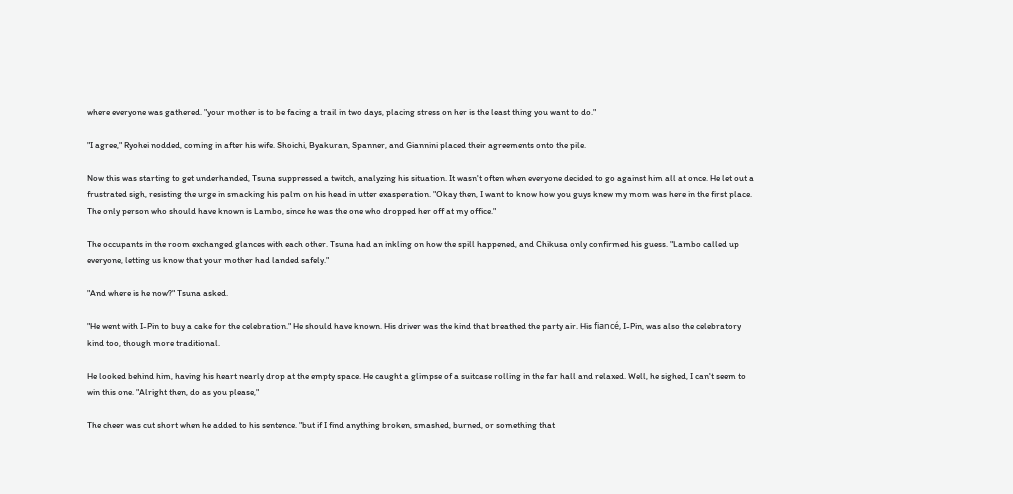where everyone was gathered. "your mother is to be facing a trail in two days, placing stress on her is the least thing you want to do."

"I agree," Ryohei nodded, coming in after his wife. Shoichi, Byakuran, Spanner, and Giannini placed their agreements onto the pile.

Now this was starting to get underhanded, Tsuna suppressed a twitch, analyzing his situation. It wasn't often when everyone decided to go against him all at once. He let out a frustrated sigh, resisting the urge in smacking his palm on his head in utter exasperation. "Okay then, I want to know how you guys knew my mom was here in the first place. The only person who should have known is Lambo, since he was the one who dropped her off at my office."

The occupants in the room exchanged glances with each other. Tsuna had an inkling on how the spill happened, and Chikusa only confirmed his guess. "Lambo called up everyone, letting us know that your mother had landed safely."

"And where is he now?" Tsuna asked.

"He went with I-Pin to buy a cake for the celebration." He should have known. His driver was the kind that breathed the party air. His fiancé, I-Pin, was also the celebratory kind too, though more traditional.

He looked behind him, having his heart nearly drop at the empty space. He caught a glimpse of a suitcase rolling in the far hall and relaxed. Well, he sighed, I can't seem to win this one. "Alright then, do as you please,"

The cheer was cut short when he added to his sentence. "but if I find anything broken, smashed, burned, or something that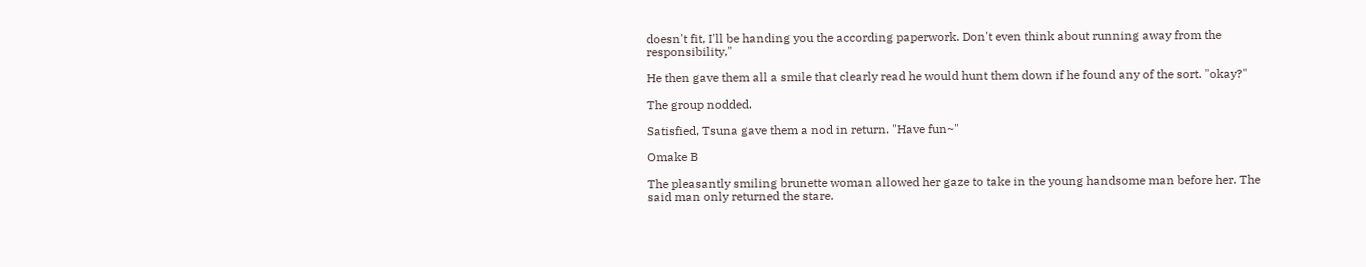doesn't fit, I'll be handing you the according paperwork. Don't even think about running away from the responsibility,"

He then gave them all a smile that clearly read he would hunt them down if he found any of the sort. "okay?"

The group nodded.

Satisfied, Tsuna gave them a nod in return. "Have fun~"

Omake B

The pleasantly smiling brunette woman allowed her gaze to take in the young handsome man before her. The said man only returned the stare.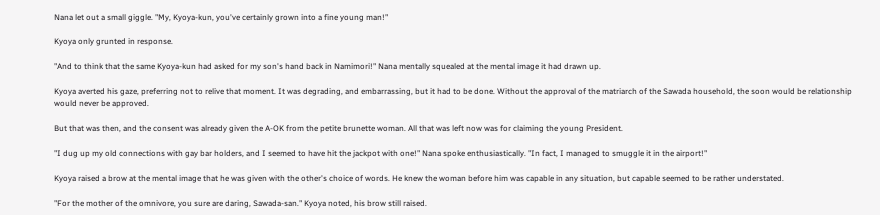Nana let out a small giggle. "My, Kyoya-kun, you've certainly grown into a fine young man!"

Kyoya only grunted in response.

"And to think that the same Kyoya-kun had asked for my son's hand back in Namimori!" Nana mentally squealed at the mental image it had drawn up.

Kyoya averted his gaze, preferring not to relive that moment. It was degrading, and embarrassing, but it had to be done. Without the approval of the matriarch of the Sawada household, the soon would be relationship would never be approved.

But that was then, and the consent was already given the A-OK from the petite brunette woman. All that was left now was for claiming the young President.

"I dug up my old connections with gay bar holders, and I seemed to have hit the jackpot with one!" Nana spoke enthusiastically. "In fact, I managed to smuggle it in the airport!"

Kyoya raised a brow at the mental image that he was given with the other's choice of words. He knew the woman before him was capable in any situation, but capable seemed to be rather understated.

"For the mother of the omnivore, you sure are daring, Sawada-san." Kyoya noted, his brow still raised.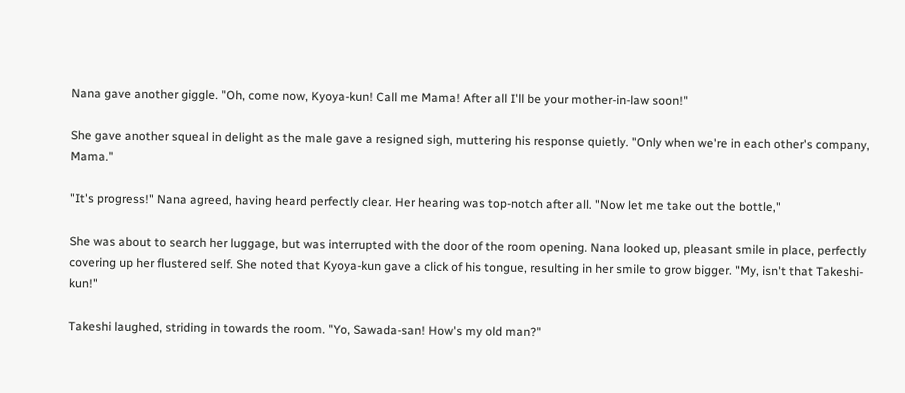Nana gave another giggle. "Oh, come now, Kyoya-kun! Call me Mama! After all I'll be your mother-in-law soon!"

She gave another squeal in delight as the male gave a resigned sigh, muttering his response quietly. "Only when we're in each other's company, Mama."

"It's progress!" Nana agreed, having heard perfectly clear. Her hearing was top-notch after all. "Now let me take out the bottle,"

She was about to search her luggage, but was interrupted with the door of the room opening. Nana looked up, pleasant smile in place, perfectly covering up her flustered self. She noted that Kyoya-kun gave a click of his tongue, resulting in her smile to grow bigger. "My, isn't that Takeshi-kun!"

Takeshi laughed, striding in towards the room. "Yo, Sawada-san! How's my old man?"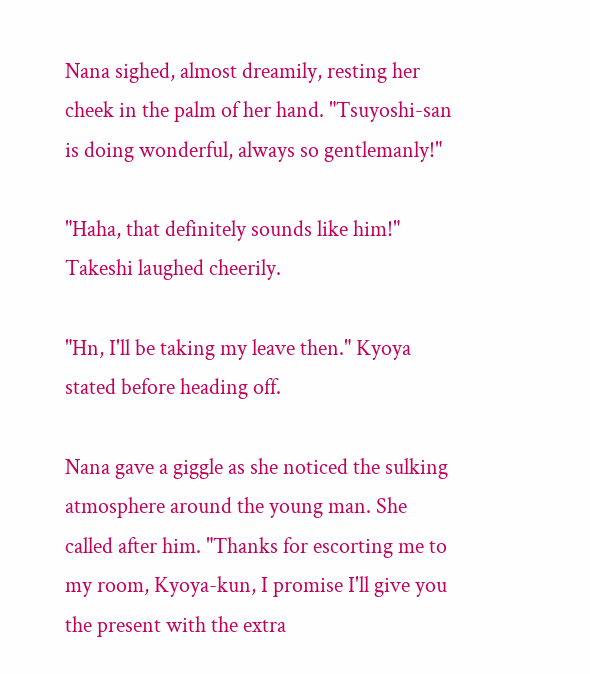Nana sighed, almost dreamily, resting her cheek in the palm of her hand. "Tsuyoshi-san is doing wonderful, always so gentlemanly!"

"Haha, that definitely sounds like him!" Takeshi laughed cheerily.

"Hn, I'll be taking my leave then." Kyoya stated before heading off.

Nana gave a giggle as she noticed the sulking atmosphere around the young man. She called after him. "Thanks for escorting me to my room, Kyoya-kun, I promise I'll give you the present with the extra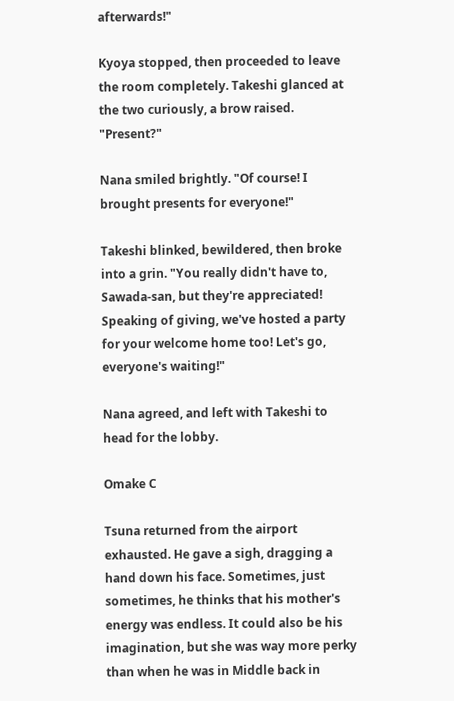afterwards!"

Kyoya stopped, then proceeded to leave the room completely. Takeshi glanced at the two curiously, a brow raised. "Present?"

Nana smiled brightly. "Of course! I brought presents for everyone!"

Takeshi blinked, bewildered, then broke into a grin. "You really didn't have to, Sawada-san, but they're appreciated! Speaking of giving, we've hosted a party for your welcome home too! Let's go, everyone's waiting!"

Nana agreed, and left with Takeshi to head for the lobby.

Omake C

Tsuna returned from the airport exhausted. He gave a sigh, dragging a hand down his face. Sometimes, just sometimes, he thinks that his mother's energy was endless. It could also be his imagination, but she was way more perky than when he was in Middle back in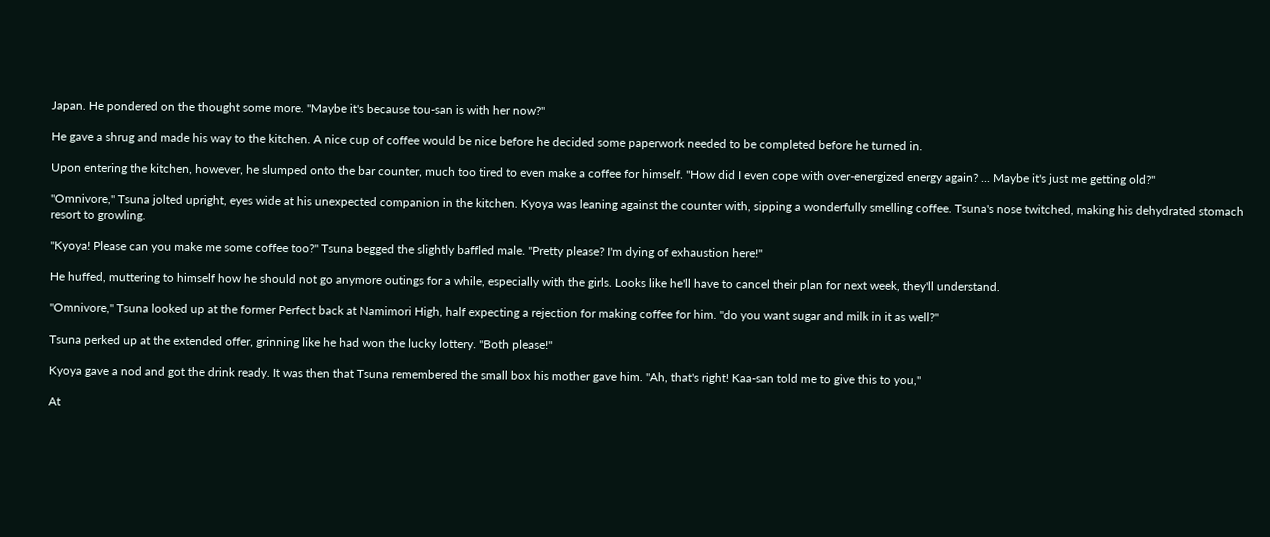Japan. He pondered on the thought some more. "Maybe it's because tou-san is with her now?"

He gave a shrug and made his way to the kitchen. A nice cup of coffee would be nice before he decided some paperwork needed to be completed before he turned in.

Upon entering the kitchen, however, he slumped onto the bar counter, much too tired to even make a coffee for himself. "How did I even cope with over-energized energy again? ... Maybe it's just me getting old?"

"Omnivore," Tsuna jolted upright, eyes wide at his unexpected companion in the kitchen. Kyoya was leaning against the counter with, sipping a wonderfully smelling coffee. Tsuna's nose twitched, making his dehydrated stomach resort to growling.

"Kyoya! Please can you make me some coffee too?" Tsuna begged the slightly baffled male. "Pretty please? I'm dying of exhaustion here!"

He huffed, muttering to himself how he should not go anymore outings for a while, especially with the girls. Looks like he'll have to cancel their plan for next week, they'll understand.

"Omnivore," Tsuna looked up at the former Perfect back at Namimori High, half expecting a rejection for making coffee for him. "do you want sugar and milk in it as well?"

Tsuna perked up at the extended offer, grinning like he had won the lucky lottery. "Both please!"

Kyoya gave a nod and got the drink ready. It was then that Tsuna remembered the small box his mother gave him. "Ah, that's right! Kaa-san told me to give this to you,"

At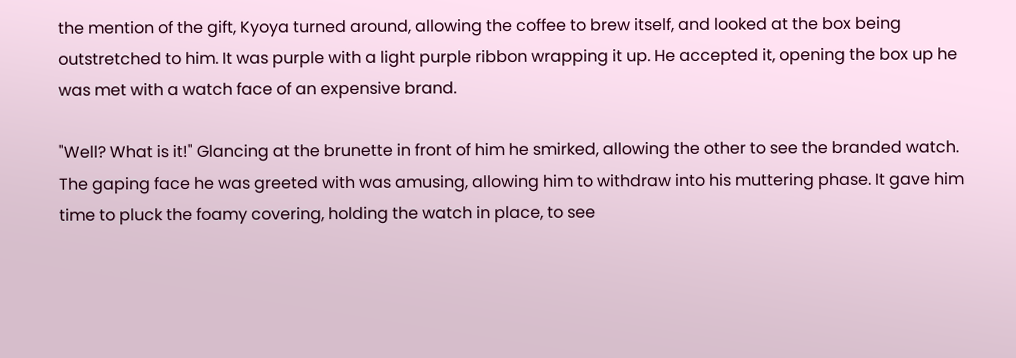the mention of the gift, Kyoya turned around, allowing the coffee to brew itself, and looked at the box being outstretched to him. It was purple with a light purple ribbon wrapping it up. He accepted it, opening the box up he was met with a watch face of an expensive brand.

"Well? What is it!" Glancing at the brunette in front of him he smirked, allowing the other to see the branded watch. The gaping face he was greeted with was amusing, allowing him to withdraw into his muttering phase. It gave him time to pluck the foamy covering, holding the watch in place, to see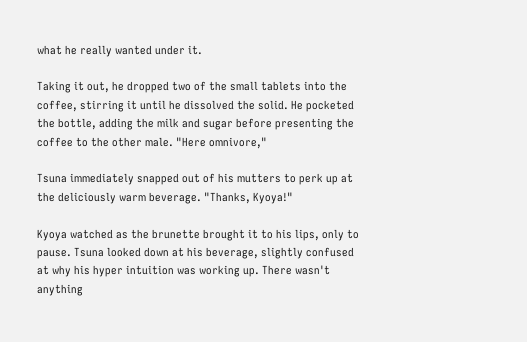what he really wanted under it.

Taking it out, he dropped two of the small tablets into the coffee, stirring it until he dissolved the solid. He pocketed the bottle, adding the milk and sugar before presenting the coffee to the other male. "Here omnivore,"

Tsuna immediately snapped out of his mutters to perk up at the deliciously warm beverage. "Thanks, Kyoya!"

Kyoya watched as the brunette brought it to his lips, only to pause. Tsuna looked down at his beverage, slightly confused at why his hyper intuition was working up. There wasn't anything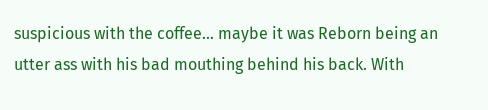suspicious with the coffee... maybe it was Reborn being an utter ass with his bad mouthing behind his back. With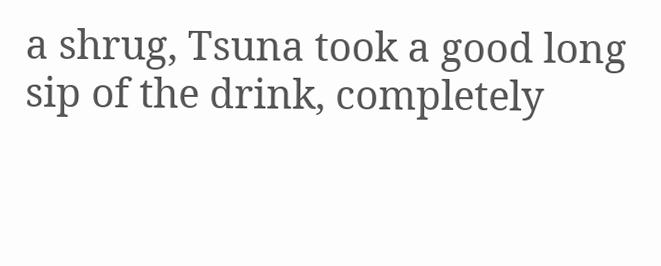a shrug, Tsuna took a good long sip of the drink, completely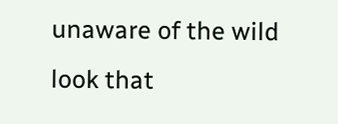unaware of the wild look that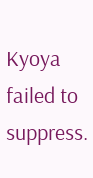Kyoya failed to suppress.